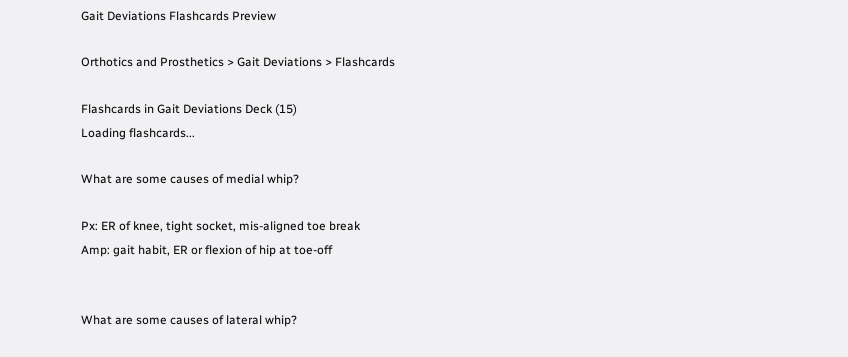Gait Deviations Flashcards Preview

Orthotics and Prosthetics > Gait Deviations > Flashcards

Flashcards in Gait Deviations Deck (15)
Loading flashcards...

What are some causes of medial whip?

Px: ER of knee, tight socket, mis-aligned toe break
Amp: gait habit, ER or flexion of hip at toe-off


What are some causes of lateral whip?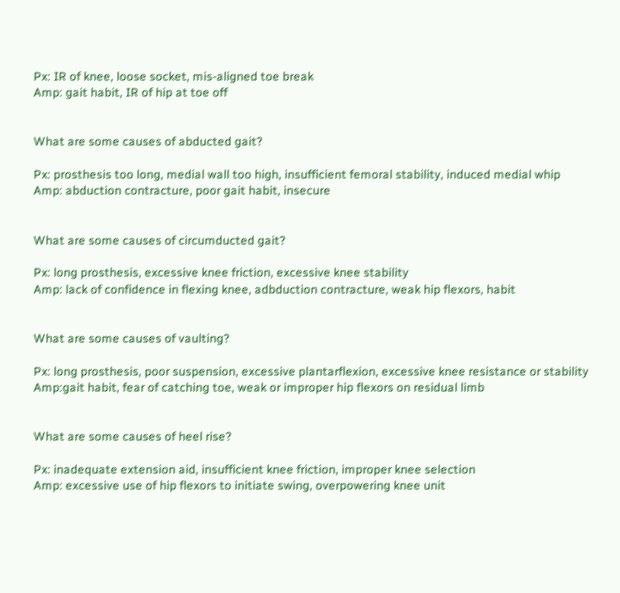Px: IR of knee, loose socket, mis-aligned toe break
Amp: gait habit, IR of hip at toe off


What are some causes of abducted gait?

Px: prosthesis too long, medial wall too high, insufficient femoral stability, induced medial whip
Amp: abduction contracture, poor gait habit, insecure


What are some causes of circumducted gait?

Px: long prosthesis, excessive knee friction, excessive knee stability
Amp: lack of confidence in flexing knee, adbduction contracture, weak hip flexors, habit


What are some causes of vaulting?

Px: long prosthesis, poor suspension, excessive plantarflexion, excessive knee resistance or stability
Amp:gait habit, fear of catching toe, weak or improper hip flexors on residual limb


What are some causes of heel rise?

Px: inadequate extension aid, insufficient knee friction, improper knee selection
Amp: excessive use of hip flexors to initiate swing, overpowering knee unit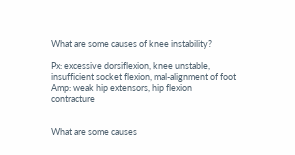What are some causes of knee instability?

Px: excessive dorsiflexion, knee unstable, insufficient socket flexion, mal-alignment of foot
Amp: weak hip extensors, hip flexion contracture


What are some causes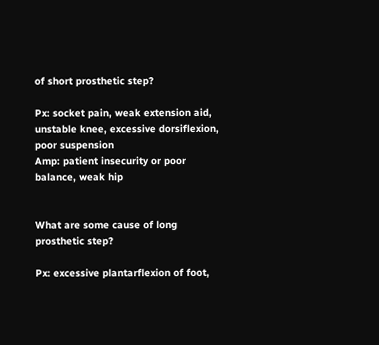of short prosthetic step?

Px: socket pain, weak extension aid, unstable knee, excessive dorsiflexion, poor suspension
Amp: patient insecurity or poor balance, weak hip


What are some cause of long prosthetic step?

Px: excessive plantarflexion of foot,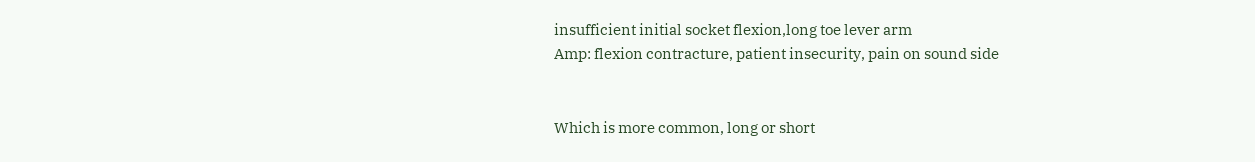insufficient initial socket flexion,long toe lever arm
Amp: flexion contracture, patient insecurity, pain on sound side


Which is more common, long or short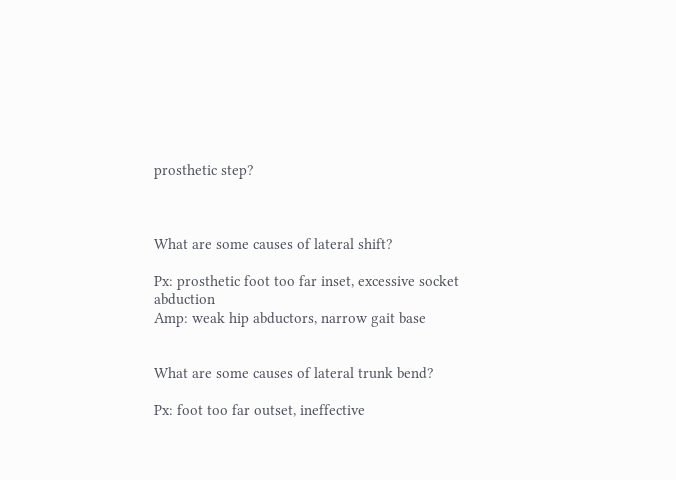prosthetic step?



What are some causes of lateral shift?

Px: prosthetic foot too far inset, excessive socket abduction
Amp: weak hip abductors, narrow gait base


What are some causes of lateral trunk bend?

Px: foot too far outset, ineffective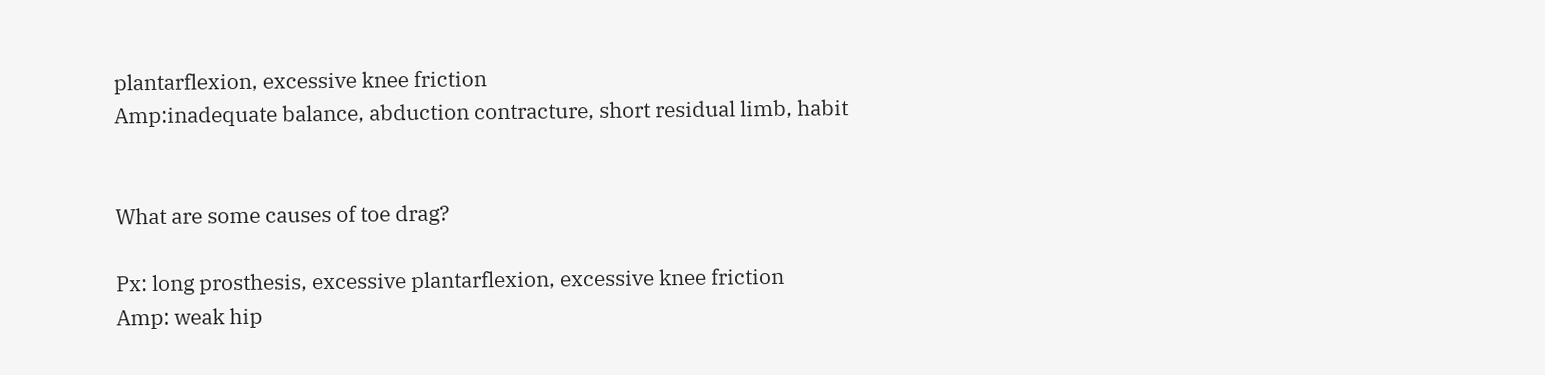plantarflexion, excessive knee friction
Amp:inadequate balance, abduction contracture, short residual limb, habit


What are some causes of toe drag?

Px: long prosthesis, excessive plantarflexion, excessive knee friction
Amp: weak hip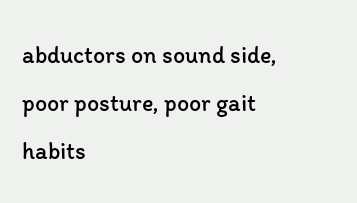abductors on sound side, poor posture, poor gait habits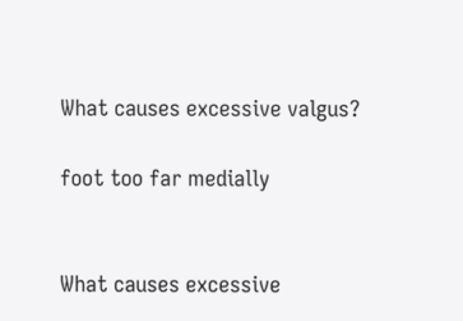What causes excessive valgus?

foot too far medially


What causes excessive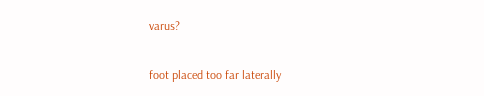varus?

foot placed too far laterally